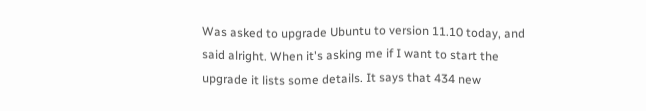Was asked to upgrade Ubuntu to version 11.10 today, and said alright. When it's asking me if I want to start the upgrade it lists some details. It says that 434 new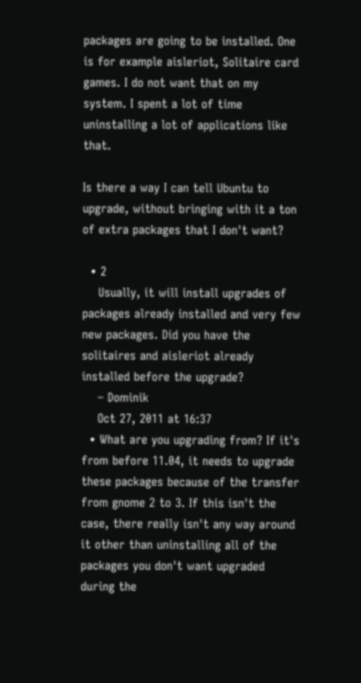packages are going to be installed. One is for example aisleriot, Solitaire card games. I do not want that on my system. I spent a lot of time uninstalling a lot of applications like that.

Is there a way I can tell Ubuntu to upgrade, without bringing with it a ton of extra packages that I don't want?

  • 2
    Usually, it will install upgrades of packages already installed and very few new packages. Did you have the solitaires and aisleriot already installed before the upgrade?
    – Dominik
    Oct 27, 2011 at 16:37
  • What are you upgrading from? If it's from before 11.04, it needs to upgrade these packages because of the transfer from gnome 2 to 3. If this isn't the case, there really isn't any way around it other than uninstalling all of the packages you don't want upgraded during the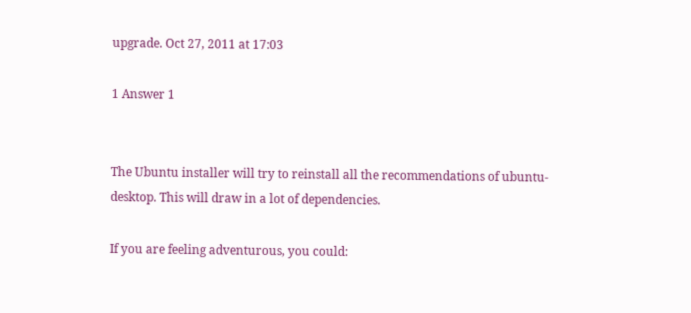upgrade. Oct 27, 2011 at 17:03

1 Answer 1


The Ubuntu installer will try to reinstall all the recommendations of ubuntu-desktop. This will draw in a lot of dependencies.

If you are feeling adventurous, you could: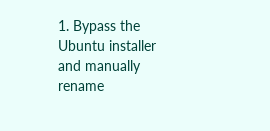1. Bypass the Ubuntu installer and manually rename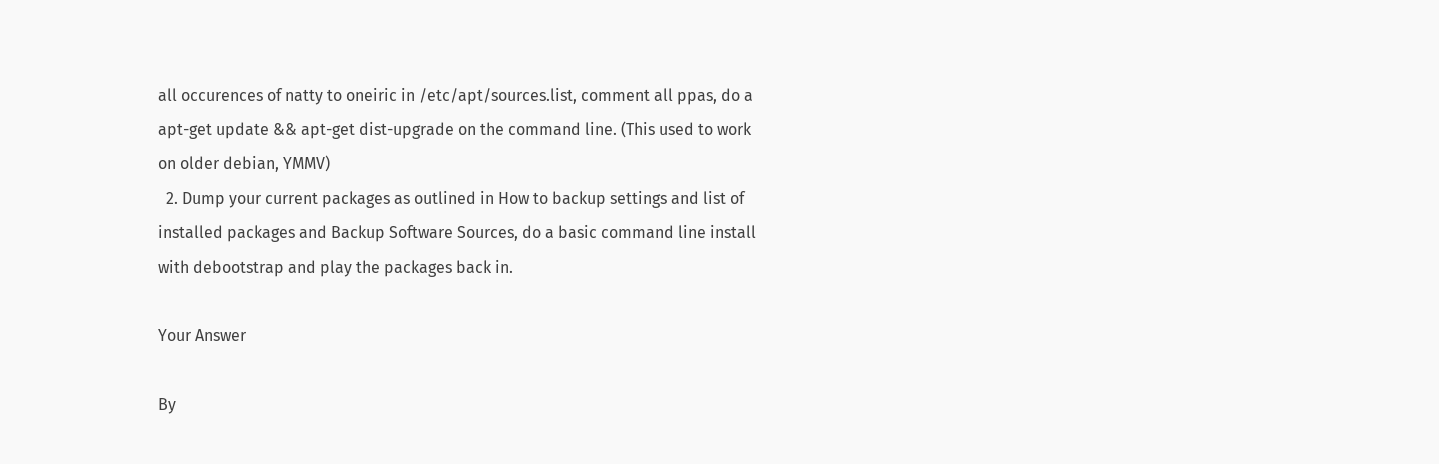all occurences of natty to oneiric in /etc/apt/sources.list, comment all ppas, do a apt-get update && apt-get dist-upgrade on the command line. (This used to work on older debian, YMMV)
  2. Dump your current packages as outlined in How to backup settings and list of installed packages and Backup Software Sources, do a basic command line install with debootstrap and play the packages back in.

Your Answer

By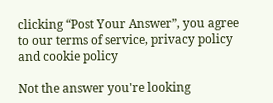clicking “Post Your Answer”, you agree to our terms of service, privacy policy and cookie policy

Not the answer you're looking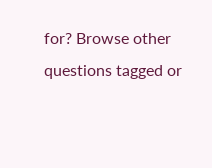for? Browse other questions tagged or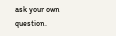ask your own question.